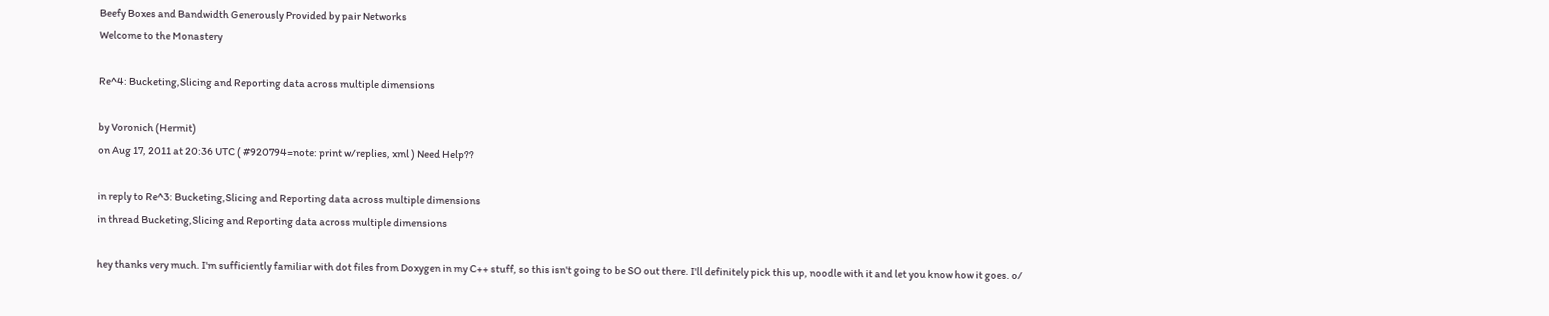Beefy Boxes and Bandwidth Generously Provided by pair Networks
Welcome to the Monastery

Re^4: Bucketing,Slicing and Reporting data across multiple dimensions

by Voronich (Hermit)
on Aug 17, 2011 at 20:36 UTC ( #920794=note: print w/replies, xml ) Need Help??

in reply to Re^3: Bucketing,Slicing and Reporting data across multiple dimensions
in thread Bucketing,Slicing and Reporting data across multiple dimensions

hey thanks very much. I'm sufficiently familiar with dot files from Doxygen in my C++ stuff, so this isn't going to be SO out there. I'll definitely pick this up, noodle with it and let you know how it goes. o/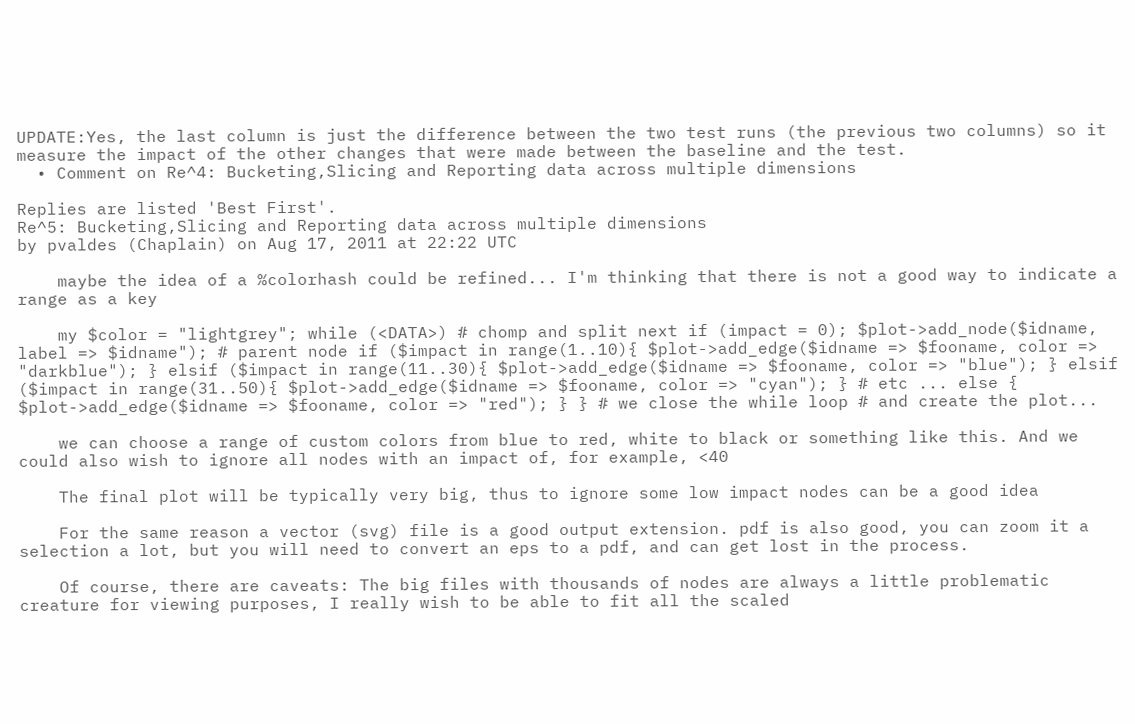UPDATE:Yes, the last column is just the difference between the two test runs (the previous two columns) so it measure the impact of the other changes that were made between the baseline and the test.
  • Comment on Re^4: Bucketing,Slicing and Reporting data across multiple dimensions

Replies are listed 'Best First'.
Re^5: Bucketing,Slicing and Reporting data across multiple dimensions
by pvaldes (Chaplain) on Aug 17, 2011 at 22:22 UTC

    maybe the idea of a %colorhash could be refined... I'm thinking that there is not a good way to indicate a range as a key

    my $color = "lightgrey"; while (<DATA>) # chomp and split next if (impact = 0); $plot->add_node($idname, label => $idname"); # parent node if ($impact in range(1..10){ $plot->add_edge($idname => $fooname, color => "darkblue"); } elsif ($impact in range(11..30){ $plot->add_edge($idname => $fooname, color => "blue"); } elsif ($impact in range(31..50){ $plot->add_edge($idname => $fooname, color => "cyan"); } # etc ... else { $plot->add_edge($idname => $fooname, color => "red"); } } # we close the while loop # and create the plot...

    we can choose a range of custom colors from blue to red, white to black or something like this. And we could also wish to ignore all nodes with an impact of, for example, <40

    The final plot will be typically very big, thus to ignore some low impact nodes can be a good idea

    For the same reason a vector (svg) file is a good output extension. pdf is also good, you can zoom it a selection a lot, but you will need to convert an eps to a pdf, and can get lost in the process.

    Of course, there are caveats: The big files with thousands of nodes are always a little problematic creature for viewing purposes, I really wish to be able to fit all the scaled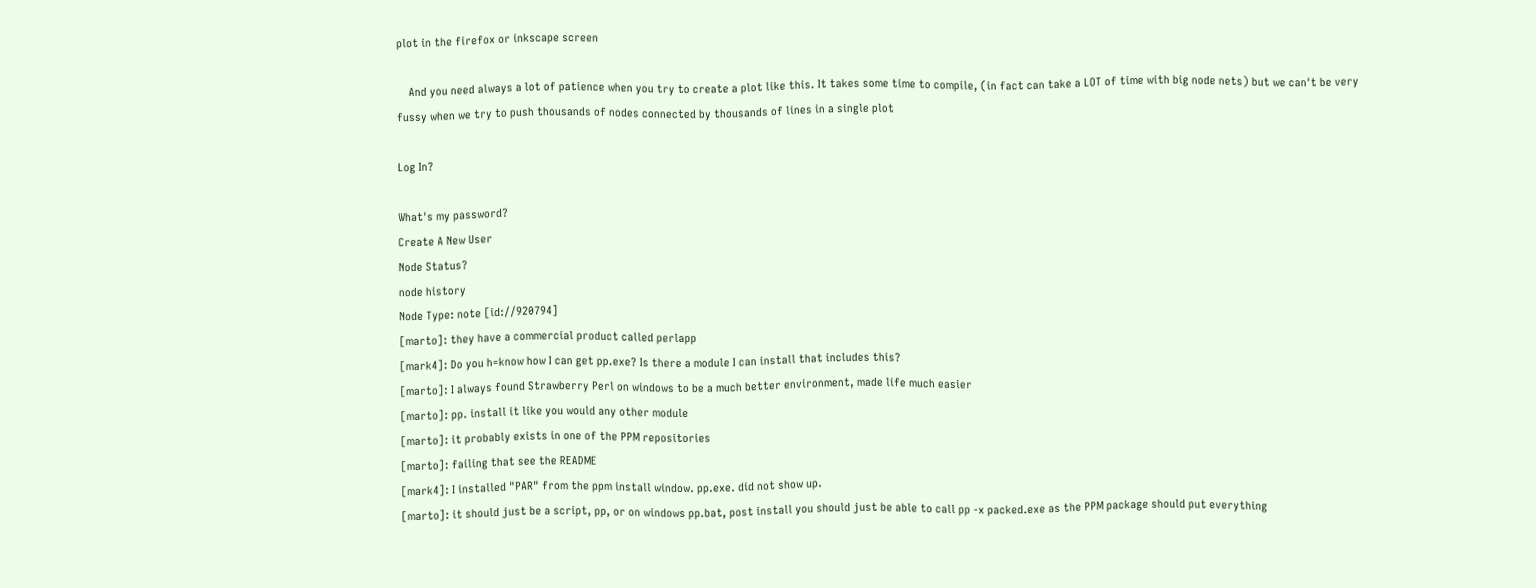plot in the firefox or inkscape screen

    And you need always a lot of patience when you try to create a plot like this. It takes some time to compile, (in fact can take a LOT of time with big node nets) but we can't be very fussy when we try to push thousands of nodes connected by thousands of lines in a single plot

Log In?

What's my password?
Create A New User
Node Status?
node history
Node Type: note [id://920794]
[marto]: they have a commercial product called perlapp
[mark4]: Do you h=know how I can get pp.exe? Is there a module I can install that includes this?
[marto]: I always found Strawberry Perl on windows to be a much better environment, made life much easier
[marto]: pp. install it like you would any other module
[marto]: it probably exists in one of the PPM repositories
[marto]: failing that see the README
[mark4]: I installed "PAR" from the ppm install window. pp.exe. did not show up.
[marto]: it should just be a script, pp, or on windows pp.bat, post install you should just be able to call pp -x packed.exe as the PPM package should put everything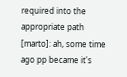required into the appropriate path
[marto]: ah, some time ago pp became it's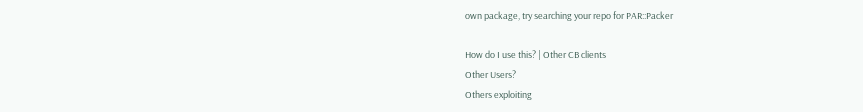own package, try searching your repo for PAR::Packer

How do I use this? | Other CB clients
Other Users?
Others exploiting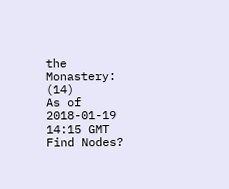the Monastery: (14)
As of 2018-01-19 14:15 GMT
Find Nodes?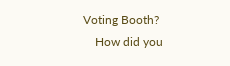Voting Booth?
    How did you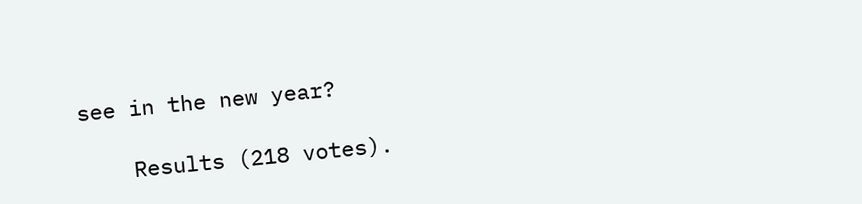see in the new year?

    Results (218 votes).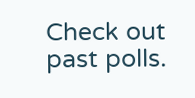Check out past polls.